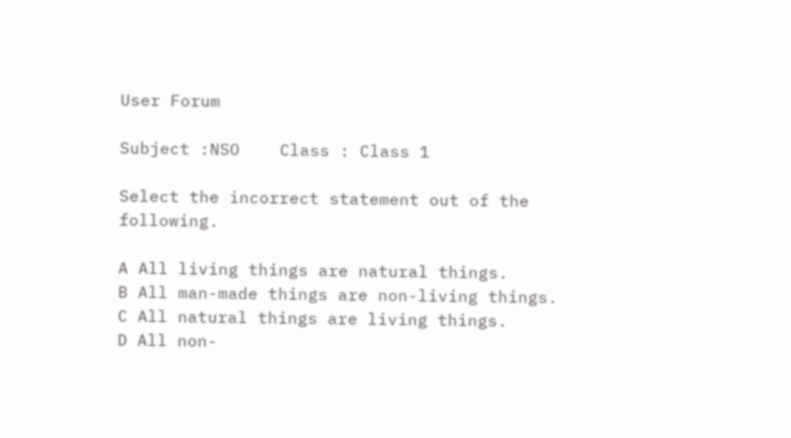User Forum

Subject :NSO    Class : Class 1

Select the incorrect statement out of the following.

A All living things are natural things.
B All man-made things are non-living things.
C All natural things are living things.
D All non-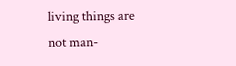living things are not man-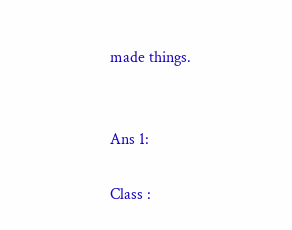made things.


Ans 1:

Class :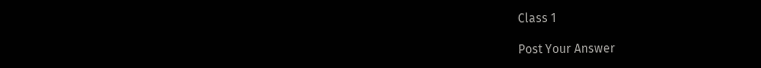Class 1

Post Your Answer